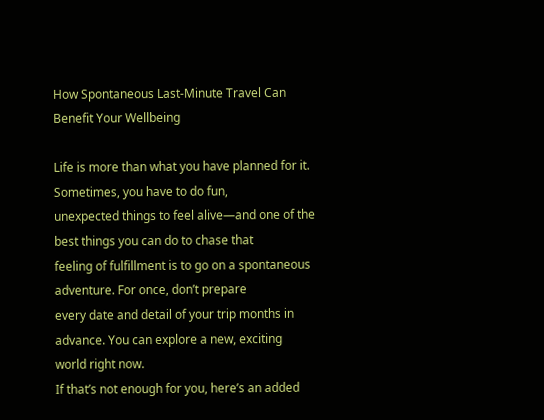How Spontaneous Last-Minute Travel Can Benefit Your Wellbeing

Life is more than what you have planned for it. Sometimes, you have to do fun,
unexpected things to feel alive—and one of the best things you can do to chase that
feeling of fulfillment is to go on a spontaneous adventure. For once, don’t prepare
every date and detail of your trip months in advance. You can explore a new, exciting
world right now.
If that’s not enough for you, here’s an added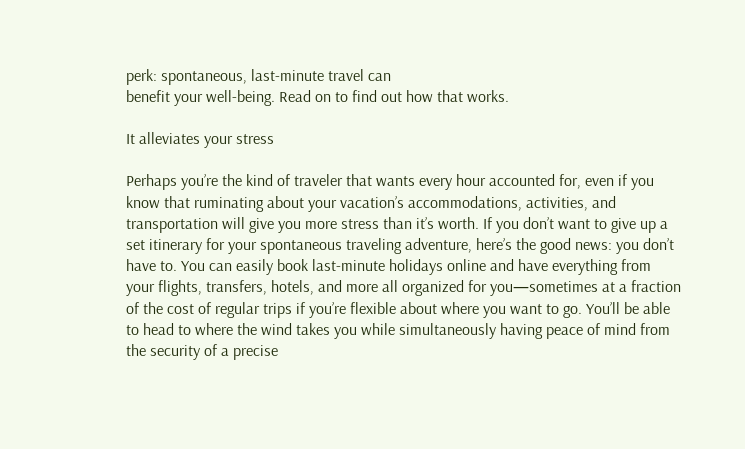perk: spontaneous, last-minute travel can
benefit your well-being. Read on to find out how that works.

It alleviates your stress

Perhaps you’re the kind of traveler that wants every hour accounted for, even if you
know that ruminating about your vacation’s accommodations, activities, and
transportation will give you more stress than it’s worth. If you don’t want to give up a
set itinerary for your spontaneous traveling adventure, here’s the good news: you don’t
have to. You can easily book last-minute holidays online and have everything from
your flights, transfers, hotels, and more all organized for you—sometimes at a fraction
of the cost of regular trips if you’re flexible about where you want to go. You’ll be able
to head to where the wind takes you while simultaneously having peace of mind from
the security of a precise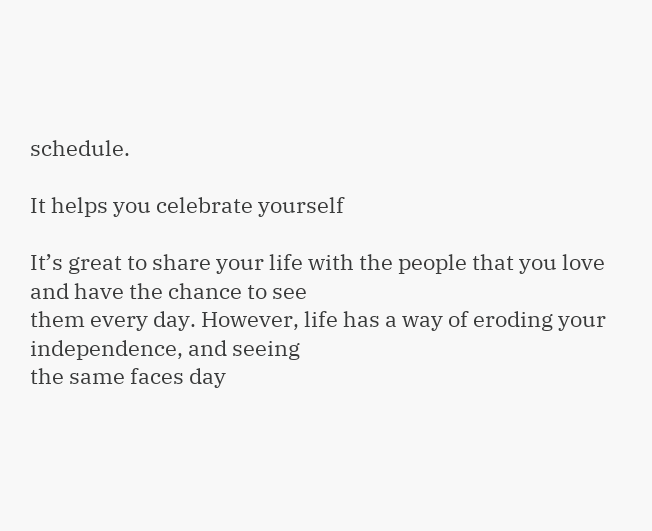schedule.

It helps you celebrate yourself

It’s great to share your life with the people that you love and have the chance to see
them every day. However, life has a way of eroding your independence, and seeing
the same faces day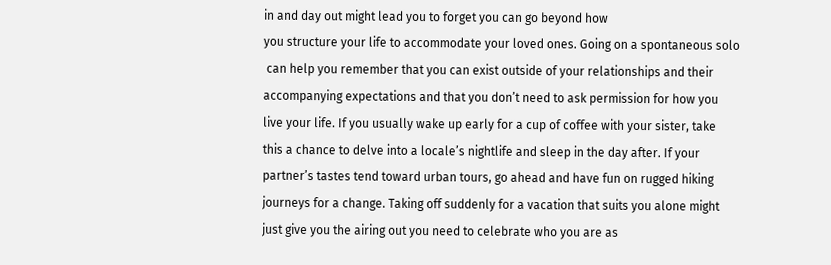in and day out might lead you to forget you can go beyond how
you structure your life to accommodate your loved ones. Going on a spontaneous solo
 can help you remember that you can exist outside of your relationships and their
accompanying expectations and that you don’t need to ask permission for how you
live your life. If you usually wake up early for a cup of coffee with your sister, take
this a chance to delve into a locale’s nightlife and sleep in the day after. If your
partner’s tastes tend toward urban tours, go ahead and have fun on rugged hiking
journeys for a change. Taking off suddenly for a vacation that suits you alone might
just give you the airing out you need to celebrate who you are as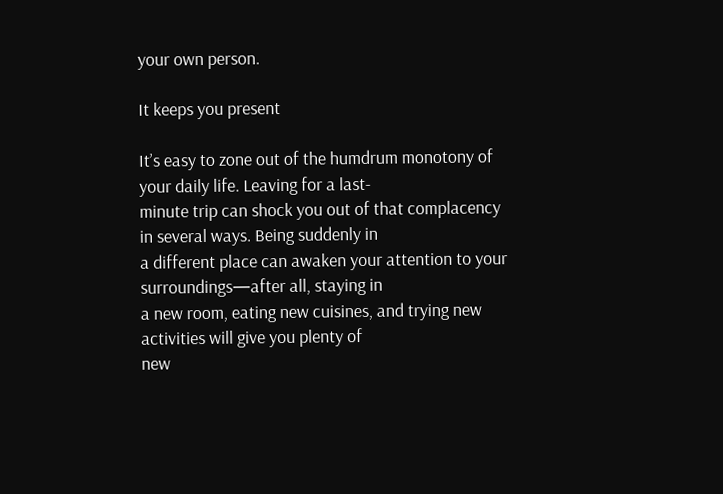your own person.

It keeps you present

It’s easy to zone out of the humdrum monotony of your daily life. Leaving for a last-
minute trip can shock you out of that complacency in several ways. Being suddenly in
a different place can awaken your attention to your surroundings—after all, staying in
a new room, eating new cuisines, and trying new activities will give you plenty of
new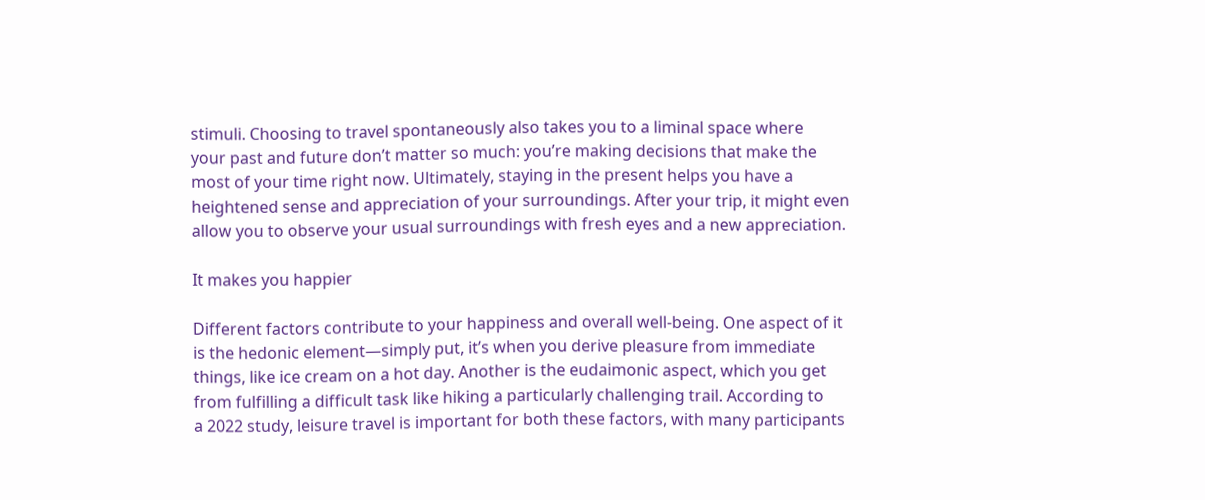stimuli. Choosing to travel spontaneously also takes you to a liminal space where
your past and future don’t matter so much: you’re making decisions that make the
most of your time right now. Ultimately, staying in the present helps you have a
heightened sense and appreciation of your surroundings. After your trip, it might even
allow you to observe your usual surroundings with fresh eyes and a new appreciation.

It makes you happier

Different factors contribute to your happiness and overall well-being. One aspect of it
is the hedonic element—simply put, it’s when you derive pleasure from immediate
things, like ice cream on a hot day. Another is the eudaimonic aspect, which you get
from fulfilling a difficult task like hiking a particularly challenging trail. According to
a 2022 study, leisure travel is important for both these factors, with many participants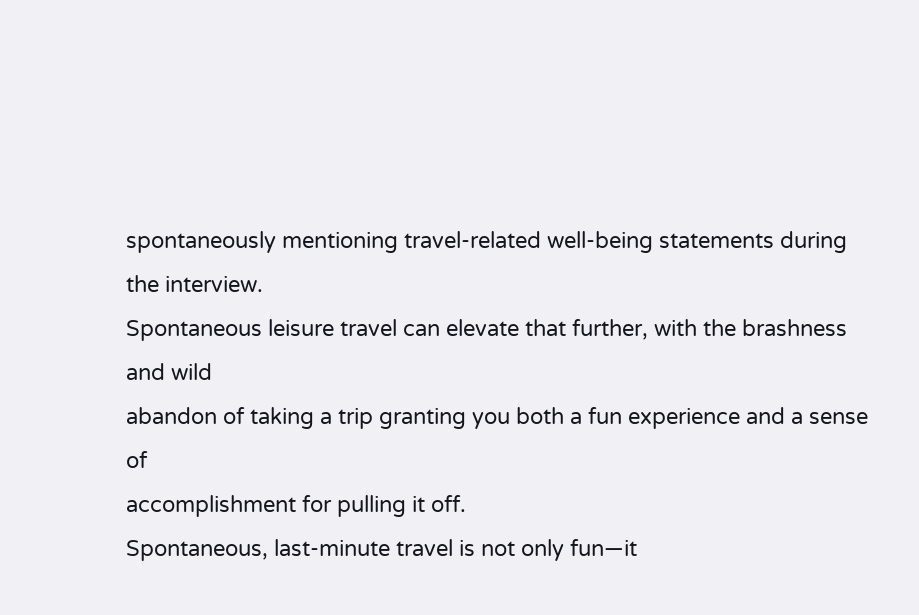spontaneously mentioning travel-related well-being statements during the interview.
Spontaneous leisure travel can elevate that further, with the brashness and wild
abandon of taking a trip granting you both a fun experience and a sense of
accomplishment for pulling it off.
Spontaneous, last-minute travel is not only fun—it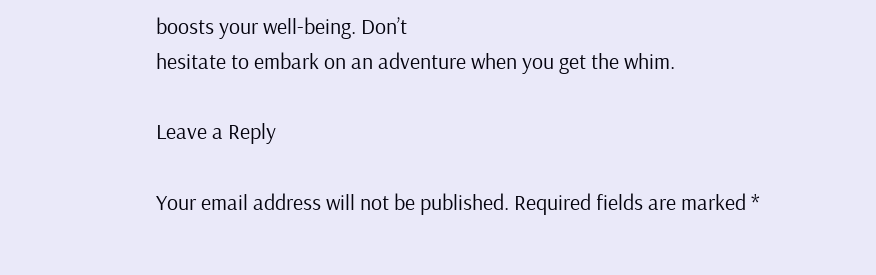boosts your well-being. Don’t
hesitate to embark on an adventure when you get the whim.

Leave a Reply

Your email address will not be published. Required fields are marked *